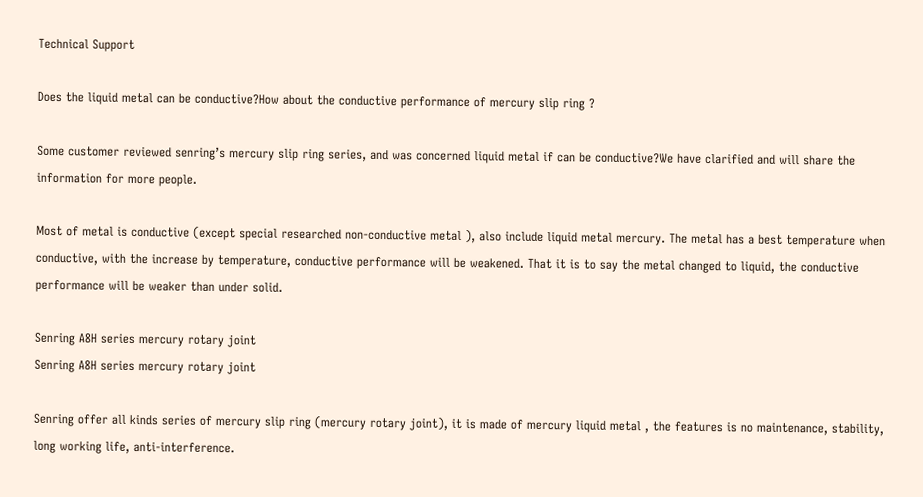Technical Support

Does the liquid metal can be conductive?How about the conductive performance of mercury slip ring ?

Some customer reviewed senring’s mercury slip ring series, and was concerned liquid metal if can be conductive?We have clarified and will share the information for more people.

Most of metal is conductive (except special researched non-conductive metal ), also include liquid metal mercury. The metal has a best temperature when conductive, with the increase by temperature, conductive performance will be weakened. That it is to say the metal changed to liquid, the conductive performance will be weaker than under solid.

Senring A8H series mercury rotary joint
Senring A8H series mercury rotary joint

Senring offer all kinds series of mercury slip ring (mercury rotary joint), it is made of mercury liquid metal , the features is no maintenance, stability, long working life, anti-interference.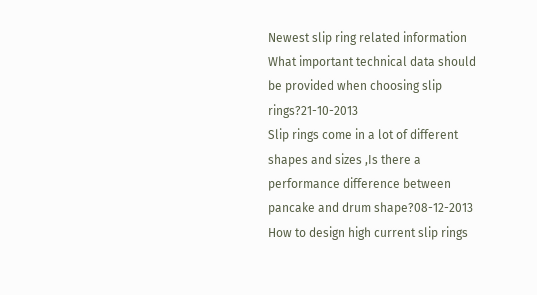Newest slip ring related information
What important technical data should be provided when choosing slip rings?21-10-2013
Slip rings come in a lot of different shapes and sizes ,Is there a performance difference between pancake and drum shape?08-12-2013
How to design high current slip rings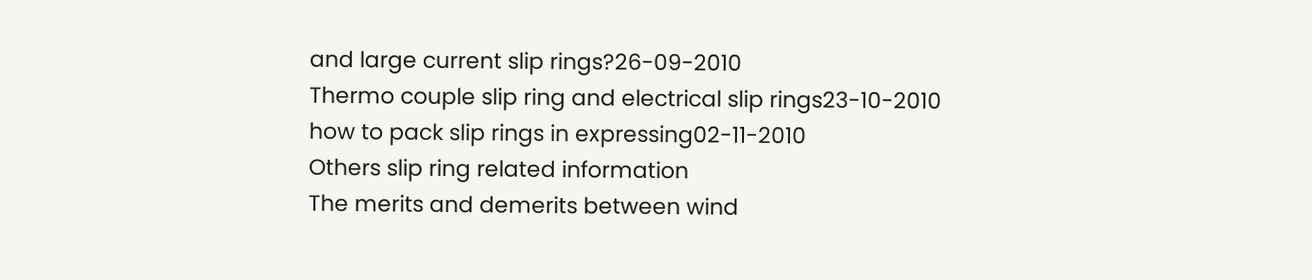and large current slip rings?26-09-2010
Thermo couple slip ring and electrical slip rings23-10-2010
how to pack slip rings in expressing02-11-2010
Others slip ring related information
The merits and demerits between wind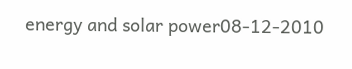energy and solar power08-12-2010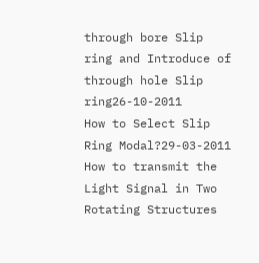through bore Slip ring and Introduce of through hole Slip ring26-10-2011
How to Select Slip Ring Modal?29-03-2011
How to transmit the Light Signal in Two Rotating Structures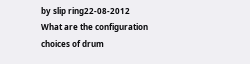by slip ring22-08-2012
What are the configuration choices of drum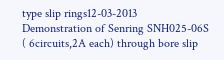type slip rings12-03-2013
Demonstration of Senring SNH025-06S ( 6circuits,2A each) through bore slip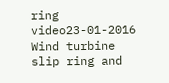ring video23-01-2016
Wind turbine slip ring and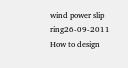wind power slip ring26-09-2011
How to design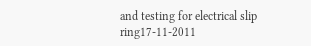and testing for electrical slip ring17-11-2011